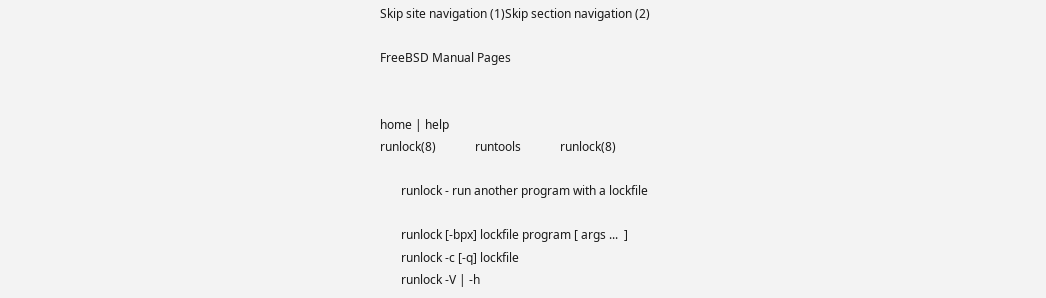Skip site navigation (1)Skip section navigation (2)

FreeBSD Manual Pages


home | help
runlock(8)             runtools             runlock(8)

       runlock - run another program with a lockfile

       runlock [-bpx] lockfile program [ args ...  ]
       runlock -c [-q] lockfile
       runlock -V | -h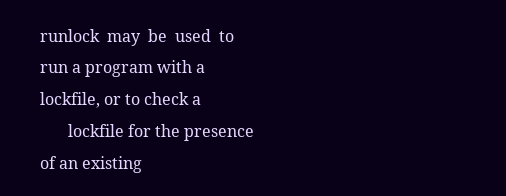runlock  may  be  used  to run a program with a lockfile, or to check a
       lockfile for the presence of an existing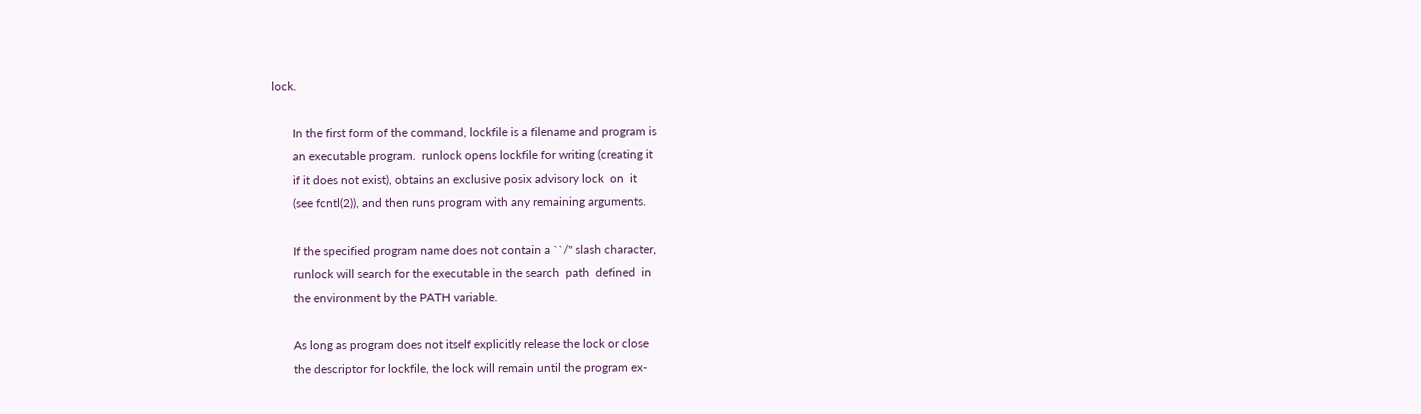lock.

       In the first form of the command, lockfile is a filename and program is
       an executable program.  runlock opens lockfile for writing (creating it
       if it does not exist), obtains an exclusive posix advisory lock  on  it
       (see fcntl(2)), and then runs program with any remaining arguments.

       If the specified program name does not contain a ``/'' slash character,
       runlock will search for the executable in the search  path  defined  in
       the environment by the PATH variable.

       As long as program does not itself explicitly release the lock or close
       the descriptor for lockfile, the lock will remain until the program ex-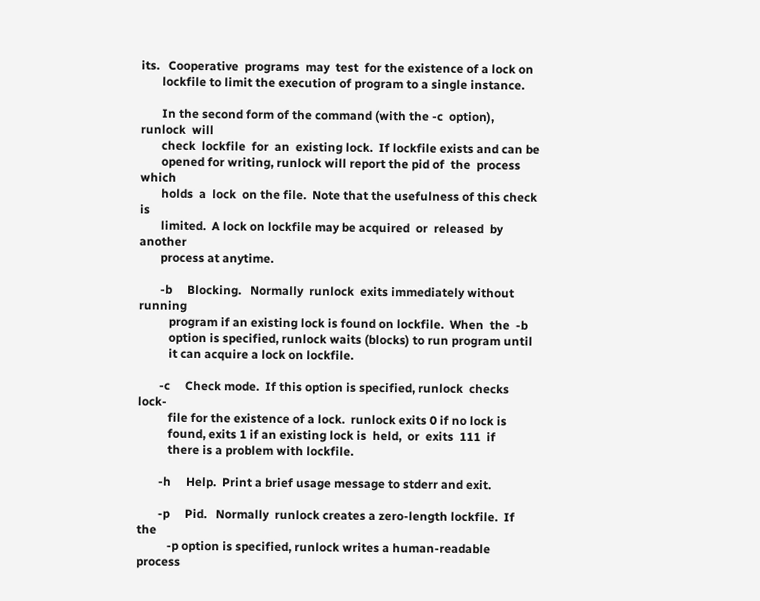its.   Cooperative  programs  may  test  for the existence of a lock on
       lockfile to limit the execution of program to a single instance.

       In the second form of the command (with the -c  option),  runlock  will
       check  lockfile  for  an  existing lock.  If lockfile exists and can be
       opened for writing, runlock will report the pid of  the  process  which
       holds  a  lock  on the file.  Note that the usefulness of this check is
       limited.  A lock on lockfile may be acquired  or  released  by  another
       process at anytime.

       -b     Blocking.   Normally  runlock  exits immediately without running
          program if an existing lock is found on lockfile.  When  the  -b
          option is specified, runlock waits (blocks) to run program until
          it can acquire a lock on lockfile.

       -c     Check mode.  If this option is specified, runlock  checks  lock-
          file for the existence of a lock.  runlock exits 0 if no lock is
          found, exits 1 if an existing lock is  held,  or  exits  111  if
          there is a problem with lockfile.

       -h     Help.  Print a brief usage message to stderr and exit.

       -p     Pid.   Normally  runlock creates a zero-length lockfile.  If the
          -p option is specified, runlock writes a human-readable  process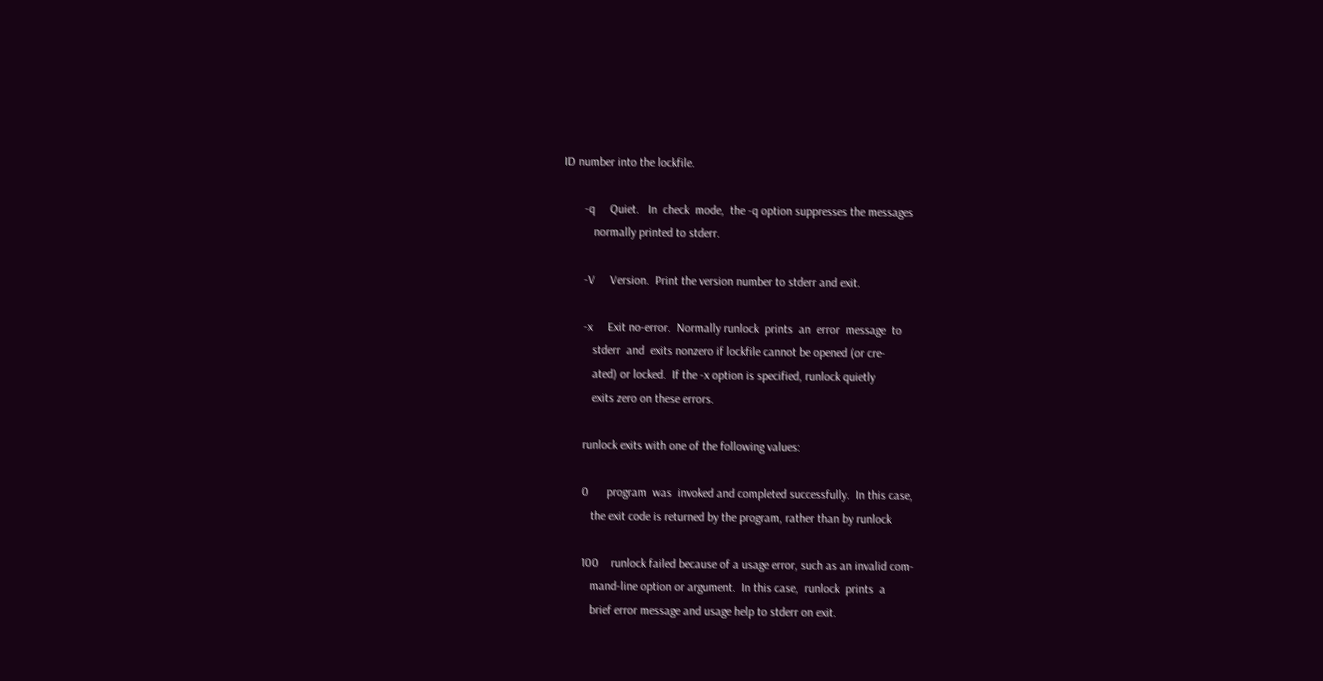ID number into the lockfile.

       -q     Quiet.   In  check  mode,  the -q option suppresses the messages
          normally printed to stderr.

       -V     Version.  Print the version number to stderr and exit.

       -x     Exit no-error.  Normally runlock  prints  an  error  message  to
          stderr  and  exits nonzero if lockfile cannot be opened (or cre-
          ated) or locked.  If the -x option is specified, runlock quietly
          exits zero on these errors.

       runlock exits with one of the following values:

       0      program  was  invoked and completed successfully.  In this case,
          the exit code is returned by the program, rather than by runlock

       100    runlock failed because of a usage error, such as an invalid com-
          mand-line option or argument.  In this case,  runlock  prints  a
          brief error message and usage help to stderr on exit.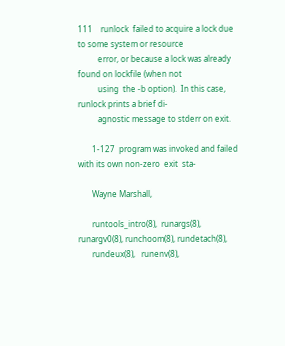111    runlock  failed to acquire a lock due to some system or resource
          error, or because a lock was already found on lockfile (when not
          using  the -b option).  In this case, runlock prints a brief di-
          agnostic message to stderr on exit.

       1-127  program was invoked and failed with its own non-zero  exit  sta-

       Wayne Marshall,

       runtools_intro(8),  runargs(8), runargv0(8), runchoom(8), rundetach(8),
       rundeux(8),   runenv(8),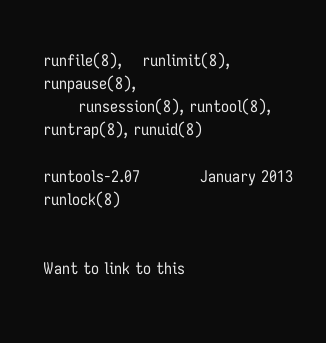runfile(8),    runlimit(8),    runpause(8),
       runsession(8), runtool(8), runtrap(8), runuid(8)

runtools-2.07            January 2013               runlock(8)


Want to link to this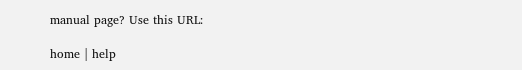manual page? Use this URL:

home | help